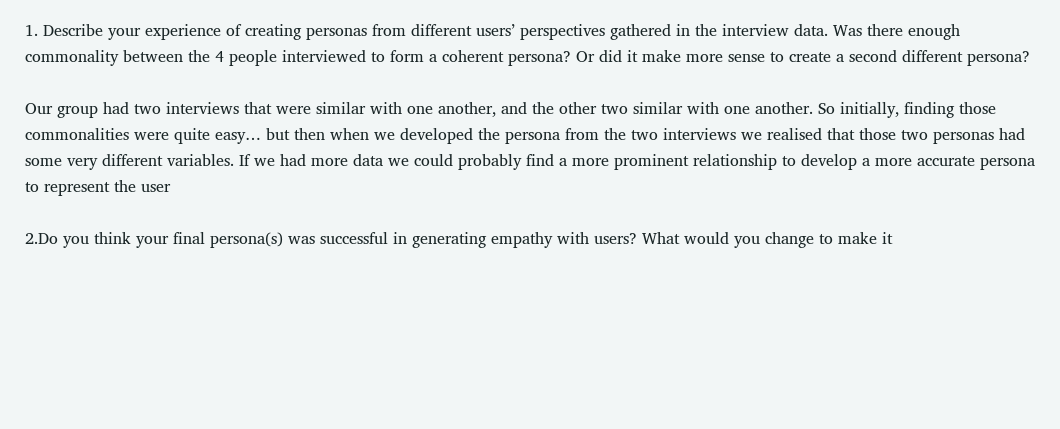1. Describe your experience of creating personas from different users’ perspectives gathered in the interview data. Was there enough commonality between the 4 people interviewed to form a coherent persona? Or did it make more sense to create a second different persona?

Our group had two interviews that were similar with one another, and the other two similar with one another. So initially, finding those commonalities were quite easy… but then when we developed the persona from the two interviews we realised that those two personas had some very different variables. If we had more data we could probably find a more prominent relationship to develop a more accurate persona to represent the user

2.Do you think your final persona(s) was successful in generating empathy with users? What would you change to make it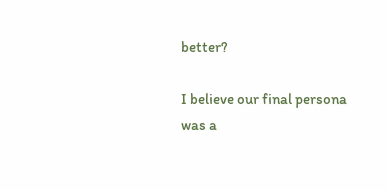better?

I believe our final persona was a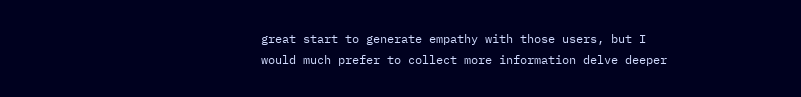great start to generate empathy with those users, but I would much prefer to collect more information delve deeper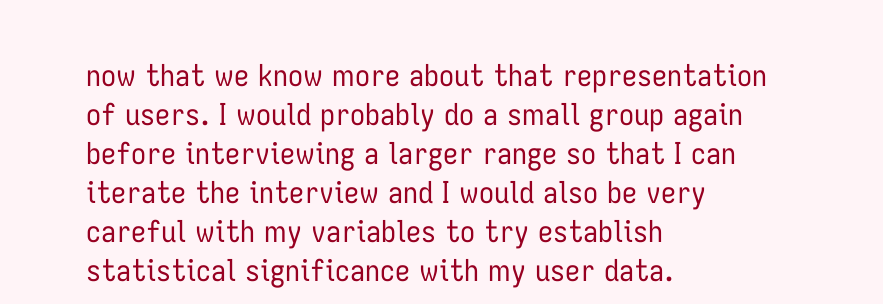now that we know more about that representation of users. I would probably do a small group again before interviewing a larger range so that I can iterate the interview and I would also be very careful with my variables to try establish statistical significance with my user data.